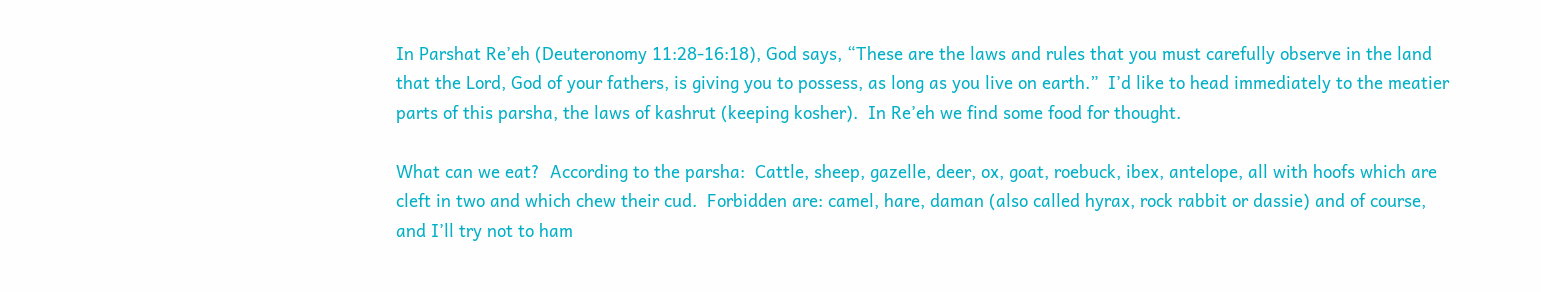In Parshat Re’eh (Deuteronomy 11:28-16:18), God says, “These are the laws and rules that you must carefully observe in the land that the Lord, God of your fathers, is giving you to possess, as long as you live on earth.”  I’d like to head immediately to the meatier parts of this parsha, the laws of kashrut (keeping kosher).  In Re’eh we find some food for thought.

What can we eat?  According to the parsha:  Cattle, sheep, gazelle, deer, ox, goat, roebuck, ibex, antelope, all with hoofs which are cleft in two and which chew their cud.  Forbidden are: camel, hare, daman (also called hyrax, rock rabbit or dassie) and of course, and I’ll try not to ham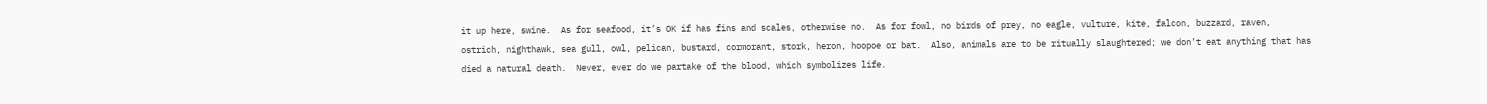it up here, swine.  As for seafood, it’s OK if has fins and scales, otherwise no.  As for fowl, no birds of prey, no eagle, vulture, kite, falcon, buzzard, raven, ostrich, nighthawk, sea gull, owl, pelican, bustard, cormorant, stork, heron, hoopoe or bat.  Also, animals are to be ritually slaughtered; we don’t eat anything that has died a natural death.  Never, ever do we partake of the blood, which symbolizes life.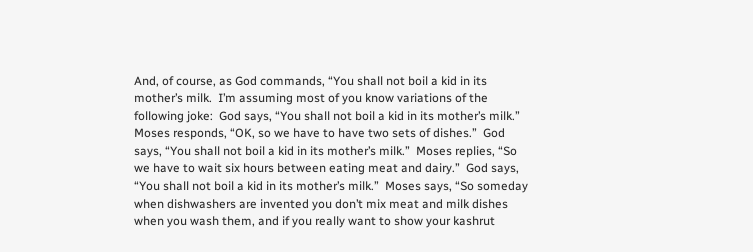And, of course, as God commands, “You shall not boil a kid in its mother’s milk.  I’m assuming most of you know variations of the following joke:  God says, “You shall not boil a kid in its mother’s milk.”  Moses responds, “OK, so we have to have two sets of dishes.”  God says, “You shall not boil a kid in its mother’s milk.”  Moses replies, “So we have to wait six hours between eating meat and dairy.”  God says, “You shall not boil a kid in its mother’s milk.”  Moses says, “So someday when dishwashers are invented you don’t mix meat and milk dishes when you wash them, and if you really want to show your kashrut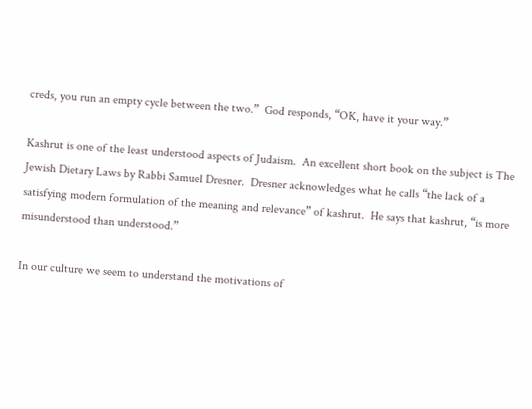creds, you run an empty cycle between the two.”  God responds, “OK, have it your way.”

Kashrut is one of the least understood aspects of Judaism.  An excellent short book on the subject is The Jewish Dietary Laws by Rabbi Samuel Dresner.  Dresner acknowledges what he calls “the lack of a satisfying modern formulation of the meaning and relevance” of kashrut.  He says that kashrut, “is more misunderstood than understood.”

In our culture we seem to understand the motivations of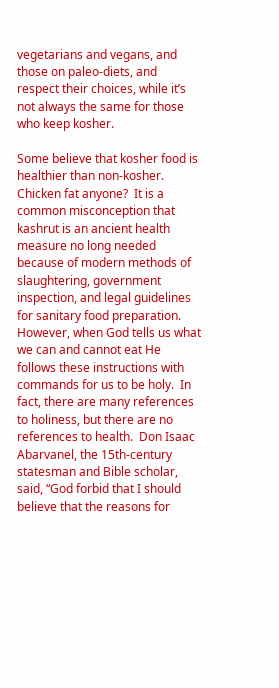vegetarians and vegans, and those on paleo-diets, and respect their choices, while it’s not always the same for those who keep kosher.

Some believe that kosher food is healthier than non-kosher.  Chicken fat anyone?  It is a common misconception that kashrut is an ancient health measure no long needed because of modern methods of slaughtering, government inspection, and legal guidelines for sanitary food preparation.  However, when God tells us what we can and cannot eat He follows these instructions with commands for us to be holy.  In fact, there are many references to holiness, but there are no references to health.  Don Isaac Abarvanel, the 15th-century statesman and Bible scholar, said, “God forbid that I should believe that the reasons for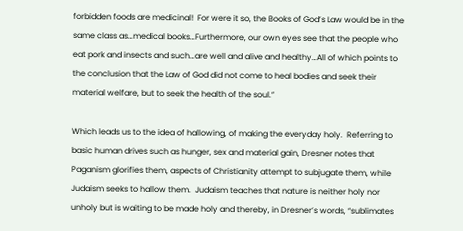forbidden foods are medicinal!  For were it so, the Books of God’s Law would be in the same class as…medical books…Furthermore, our own eyes see that the people who eat pork and insects and such…are well and alive and healthy…All of which points to the conclusion that the Law of God did not come to heal bodies and seek their material welfare, but to seek the health of the soul.”

Which leads us to the idea of hallowing, of making the everyday holy.  Referring to basic human drives such as hunger, sex and material gain, Dresner notes that Paganism glorifies them, aspects of Christianity attempt to subjugate them, while Judaism seeks to hallow them.  Judaism teaches that nature is neither holy nor unholy but is waiting to be made holy and thereby, in Dresner’s words, “sublimates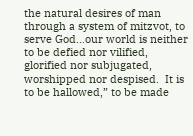the natural desires of man through a system of mitzvot, to serve God…our world is neither to be defied nor vilified, glorified nor subjugated, worshipped nor despised.  It is to be hallowed,” to be made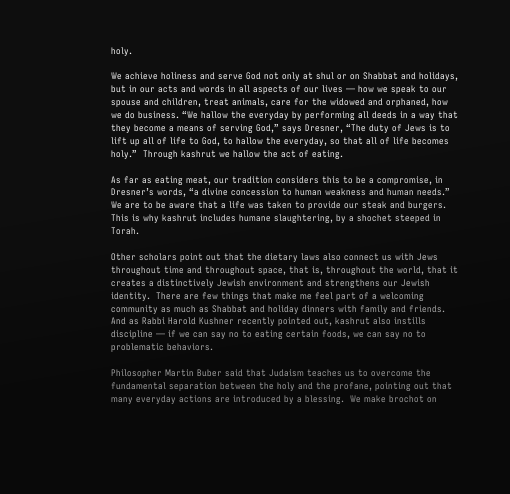holy.

We achieve holiness and serve God not only at shul or on Shabbat and holidays, but in our acts and words in all aspects of our lives — how we speak to our spouse and children, treat animals, care for the widowed and orphaned, how we do business. “We hallow the everyday by performing all deeds in a way that they become a means of serving God,” says Dresner, “The duty of Jews is to lift up all of life to God, to hallow the everyday, so that all of life becomes holy.”  Through kashrut we hallow the act of eating.

As far as eating meat, our tradition considers this to be a compromise, in Dresner’s words, “a divine concession to human weakness and human needs.”  We are to be aware that a life was taken to provide our steak and burgers.  This is why kashrut includes humane slaughtering, by a shochet steeped in Torah.

Other scholars point out that the dietary laws also connect us with Jews throughout time and throughout space, that is, throughout the world, that it creates a distinctively Jewish environment and strengthens our Jewish identity.  There are few things that make me feel part of a welcoming community as much as Shabbat and holiday dinners with family and friends.  And as Rabbi Harold Kushner recently pointed out, kashrut also instills discipline — if we can say no to eating certain foods, we can say no to problematic behaviors.

Philosopher Martin Buber said that Judaism teaches us to overcome the fundamental separation between the holy and the profane, pointing out that many everyday actions are introduced by a blessing.  We make brochot on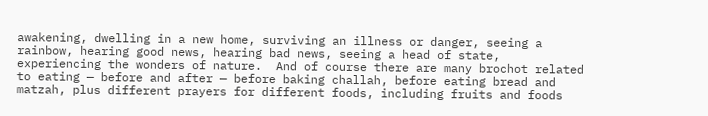awakening, dwelling in a new home, surviving an illness or danger, seeing a rainbow, hearing good news, hearing bad news, seeing a head of state, experiencing the wonders of nature.  And of course there are many brochot related to eating — before and after — before baking challah, before eating bread and matzah, plus different prayers for different foods, including fruits and foods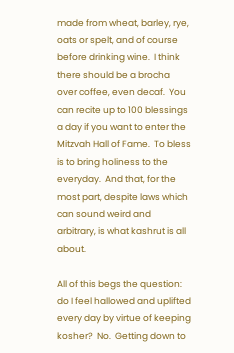made from wheat, barley, rye, oats or spelt, and of course before drinking wine.  I think there should be a brocha over coffee, even decaf.  You can recite up to 100 blessings a day if you want to enter the Mitzvah Hall of Fame.  To bless is to bring holiness to the everyday.  And that, for the most part, despite laws which can sound weird and arbitrary, is what kashrut is all about.

All of this begs the question: do I feel hallowed and uplifted every day by virtue of keeping kosher?  No.  Getting down to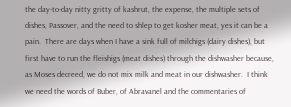the day-to-day nitty gritty of kashrut, the expense, the multiple sets of dishes, Passover, and the need to shlep to get kosher meat, yes it can be a pain.  There are days when I have a sink full of milchigs (dairy dishes), but first have to run the fleishigs (meat dishes) through the dishwasher because, as Moses decreed, we do not mix milk and meat in our dishwasher.  I think we need the words of Buber, of Abravanel and the commentaries of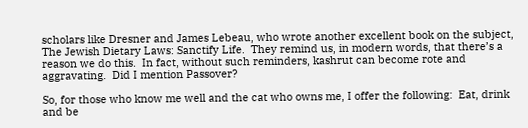scholars like Dresner and James Lebeau, who wrote another excellent book on the subject, The Jewish Dietary Laws: Sanctify Life.  They remind us, in modern words, that there’s a reason we do this.  In fact, without such reminders, kashrut can become rote and aggravating.  Did I mention Passover?

So, for those who know me well and the cat who owns me, I offer the following:  Eat, drink and be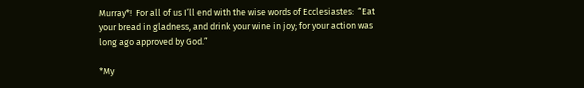Murray*!  For all of us I’ll end with the wise words of Ecclesiastes:  “Eat your bread in gladness, and drink your wine in joy; for your action was long ago approved by God.”

*My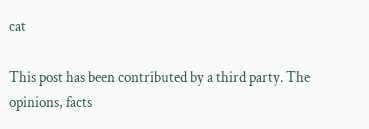cat

This post has been contributed by a third party. The opinions, facts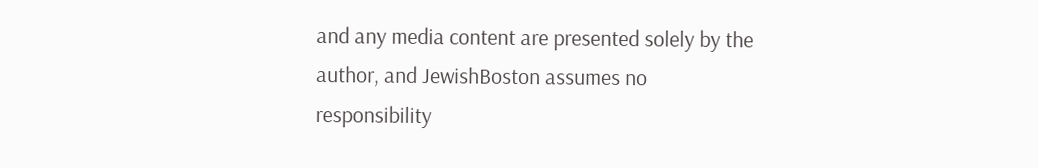and any media content are presented solely by the author, and JewishBoston assumes no responsibility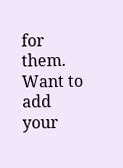for them. Want to add your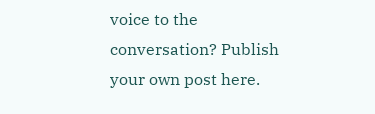voice to the conversation? Publish your own post here.